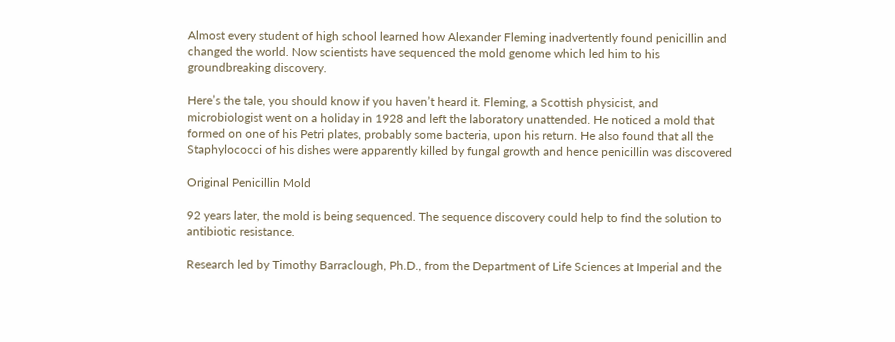Almost every student of high school learned how Alexander Fleming inadvertently found penicillin and changed the world. Now scientists have sequenced the mold genome which led him to his groundbreaking discovery.

Here’s the tale, you should know if you haven’t heard it. Fleming, a Scottish physicist, and microbiologist went on a holiday in 1928 and left the laboratory unattended. He noticed a mold that formed on one of his Petri plates, probably some bacteria, upon his return. He also found that all the Staphylococci of his dishes were apparently killed by fungal growth and hence penicillin was discovered

Original Penicillin Mold

92 years later, the mold is being sequenced. The sequence discovery could help to find the solution to antibiotic resistance.

Research led by Timothy Barraclough, Ph.D., from the Department of Life Sciences at Imperial and the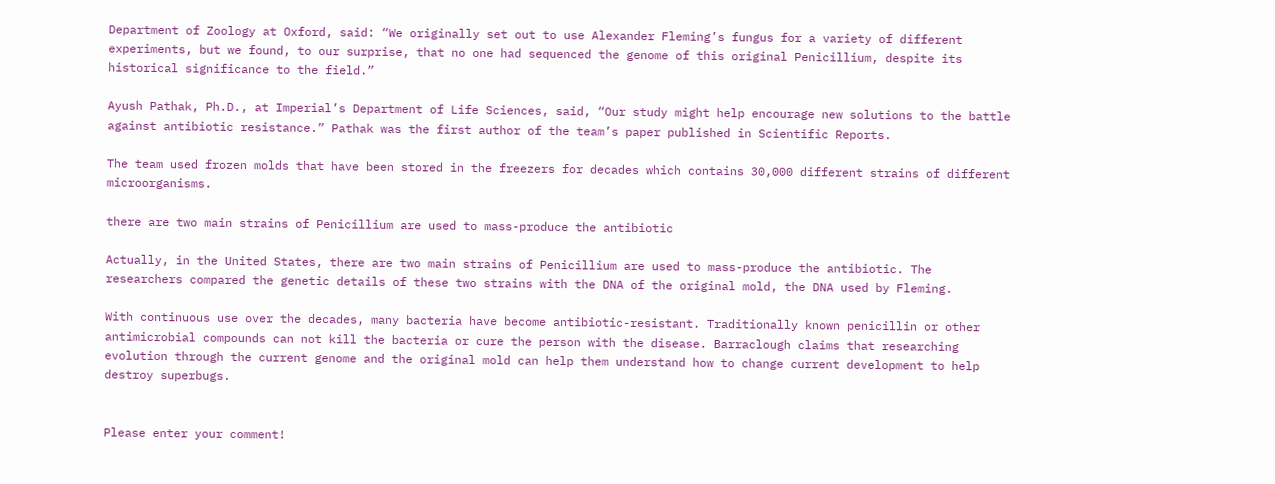Department of Zoology at Oxford, said: “We originally set out to use Alexander Fleming’s fungus for a variety of different experiments, but we found, to our surprise, that no one had sequenced the genome of this original Penicillium, despite its historical significance to the field.”

Ayush Pathak, Ph.D., at Imperial’s Department of Life Sciences, said, “Our study might help encourage new solutions to the battle against antibiotic resistance.” Pathak was the first author of the team’s paper published in Scientific Reports.

The team used frozen molds that have been stored in the freezers for decades which contains 30,000 different strains of different microorganisms.

there are two main strains of Penicillium are used to mass-produce the antibiotic

Actually, in the United States, there are two main strains of Penicillium are used to mass-produce the antibiotic. The researchers compared the genetic details of these two strains with the DNA of the original mold, the DNA used by Fleming.

With continuous use over the decades, many bacteria have become antibiotic-resistant. Traditionally known penicillin or other antimicrobial compounds can not kill the bacteria or cure the person with the disease. Barraclough claims that researching evolution through the current genome and the original mold can help them understand how to change current development to help destroy superbugs.


Please enter your comment!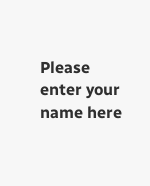Please enter your name here